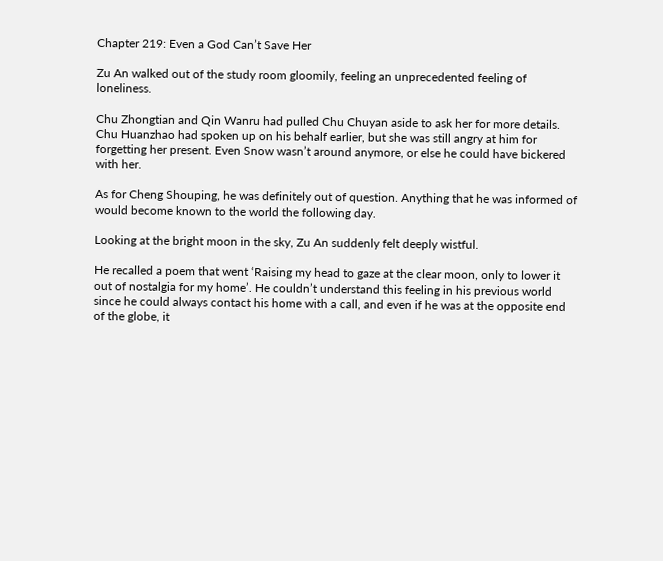Chapter 219: Even a God Can’t Save Her

Zu An walked out of the study room gloomily, feeling an unprecedented feeling of loneliness.

Chu Zhongtian and Qin Wanru had pulled Chu Chuyan aside to ask her for more details. Chu Huanzhao had spoken up on his behalf earlier, but she was still angry at him for forgetting her present. Even Snow wasn’t around anymore, or else he could have bickered with her.

As for Cheng Shouping, he was definitely out of question. Anything that he was informed of would become known to the world the following day.

Looking at the bright moon in the sky, Zu An suddenly felt deeply wistful.

He recalled a poem that went ‘Raising my head to gaze at the clear moon, only to lower it out of nostalgia for my home’. He couldn’t understand this feeling in his previous world since he could always contact his home with a call, and even if he was at the opposite end of the globe, it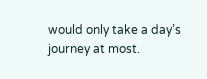would only take a day’s journey at most.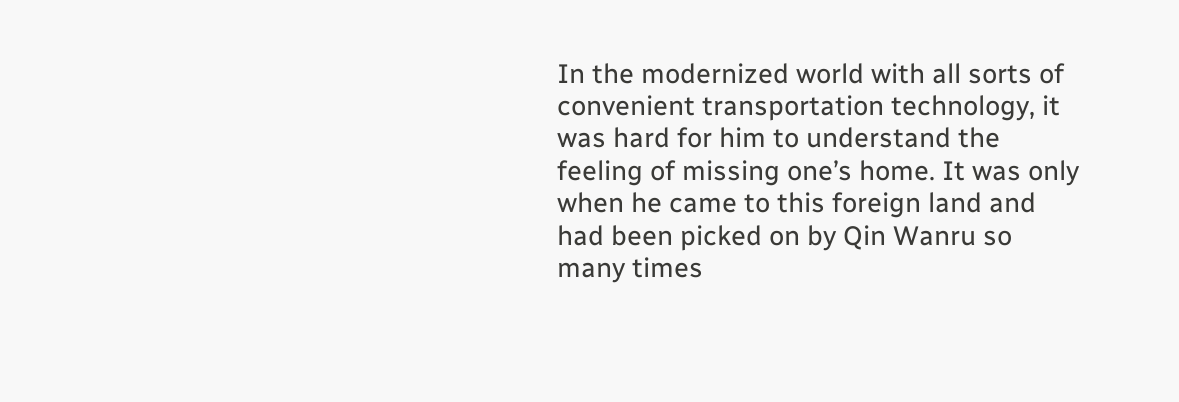In the modernized world with all sorts of convenient transportation technology, it was hard for him to understand the feeling of missing one’s home. It was only when he came to this foreign land and had been picked on by Qin Wanru so many times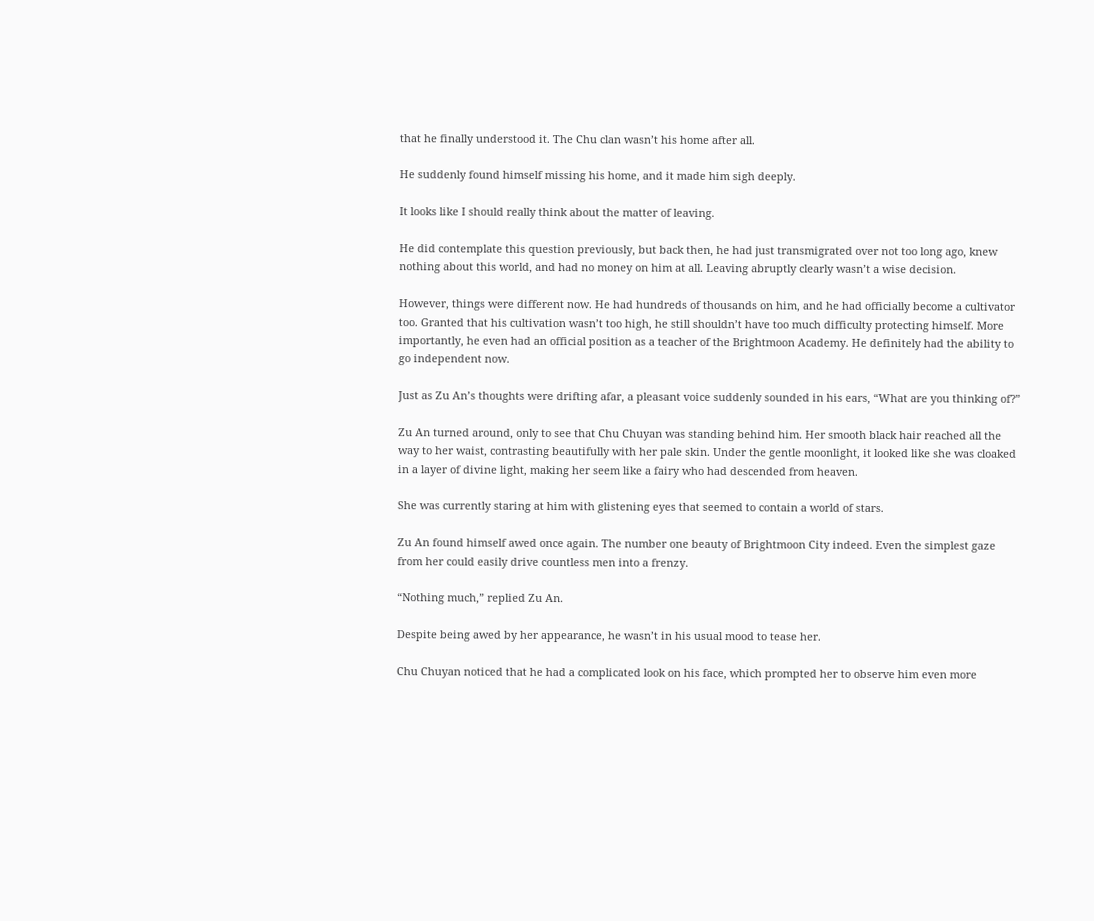that he finally understood it. The Chu clan wasn’t his home after all.

He suddenly found himself missing his home, and it made him sigh deeply.

It looks like I should really think about the matter of leaving.

He did contemplate this question previously, but back then, he had just transmigrated over not too long ago, knew nothing about this world, and had no money on him at all. Leaving abruptly clearly wasn’t a wise decision.

However, things were different now. He had hundreds of thousands on him, and he had officially become a cultivator too. Granted that his cultivation wasn’t too high, he still shouldn’t have too much difficulty protecting himself. More importantly, he even had an official position as a teacher of the Brightmoon Academy. He definitely had the ability to go independent now.

Just as Zu An’s thoughts were drifting afar, a pleasant voice suddenly sounded in his ears, “What are you thinking of?”

Zu An turned around, only to see that Chu Chuyan was standing behind him. Her smooth black hair reached all the way to her waist, contrasting beautifully with her pale skin. Under the gentle moonlight, it looked like she was cloaked in a layer of divine light, making her seem like a fairy who had descended from heaven.

She was currently staring at him with glistening eyes that seemed to contain a world of stars.

Zu An found himself awed once again. The number one beauty of Brightmoon City indeed. Even the simplest gaze from her could easily drive countless men into a frenzy.

“Nothing much,” replied Zu An.

Despite being awed by her appearance, he wasn’t in his usual mood to tease her.

Chu Chuyan noticed that he had a complicated look on his face, which prompted her to observe him even more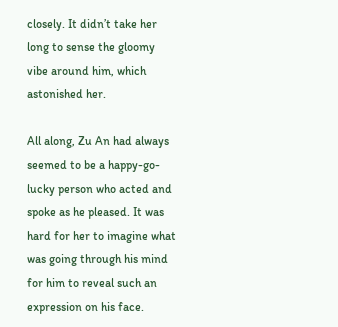closely. It didn’t take her long to sense the gloomy vibe around him, which astonished her.

All along, Zu An had always seemed to be a happy-go-lucky person who acted and spoke as he pleased. It was hard for her to imagine what was going through his mind for him to reveal such an expression on his face.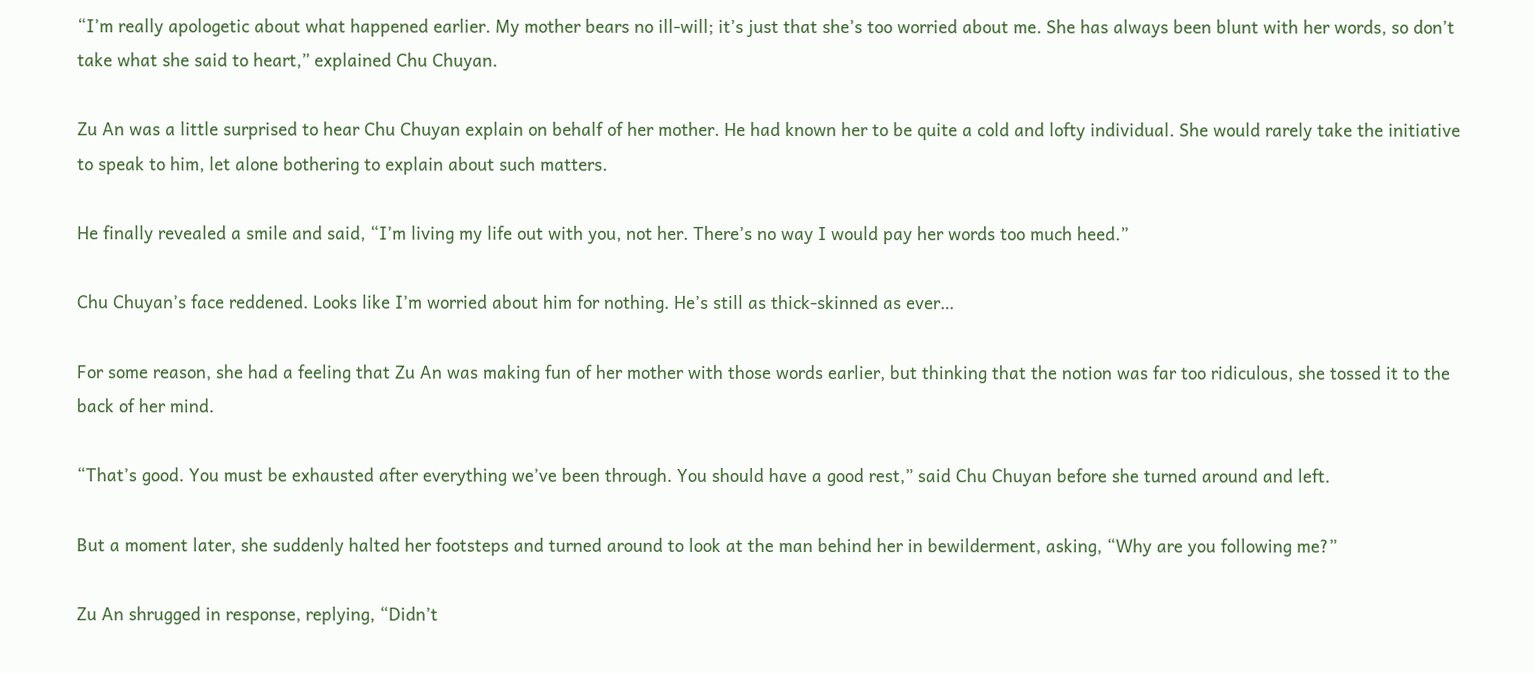“I’m really apologetic about what happened earlier. My mother bears no ill-will; it’s just that she’s too worried about me. She has always been blunt with her words, so don’t take what she said to heart,” explained Chu Chuyan.

Zu An was a little surprised to hear Chu Chuyan explain on behalf of her mother. He had known her to be quite a cold and lofty individual. She would rarely take the initiative to speak to him, let alone bothering to explain about such matters.

He finally revealed a smile and said, “I’m living my life out with you, not her. There’s no way I would pay her words too much heed.”

Chu Chuyan’s face reddened. Looks like I’m worried about him for nothing. He’s still as thick-skinned as ever…

For some reason, she had a feeling that Zu An was making fun of her mother with those words earlier, but thinking that the notion was far too ridiculous, she tossed it to the back of her mind.

“That’s good. You must be exhausted after everything we’ve been through. You should have a good rest,” said Chu Chuyan before she turned around and left.

But a moment later, she suddenly halted her footsteps and turned around to look at the man behind her in bewilderment, asking, “Why are you following me?”

Zu An shrugged in response, replying, “Didn’t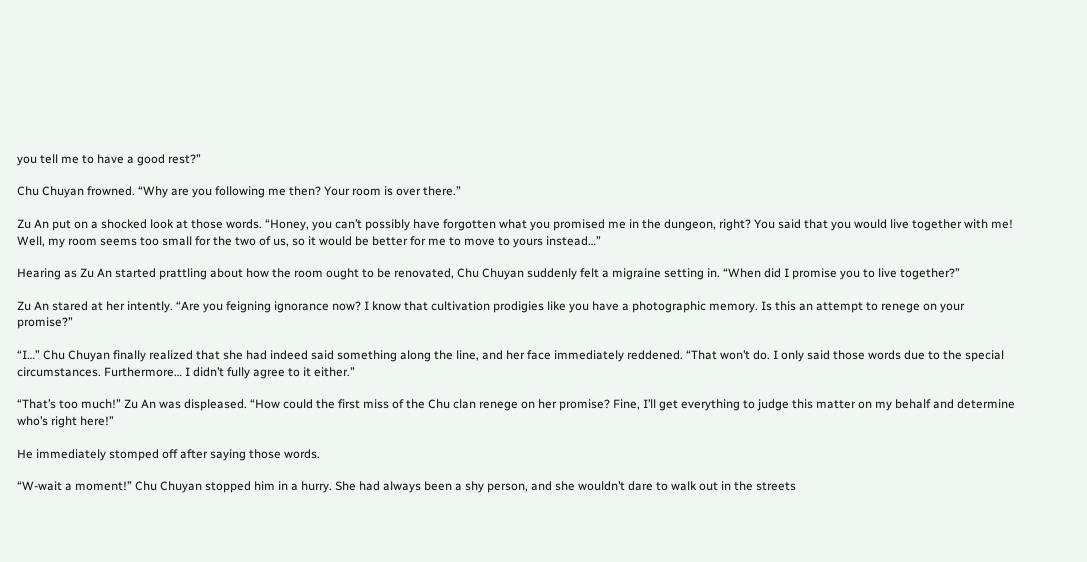you tell me to have a good rest?”

Chu Chuyan frowned. “Why are you following me then? Your room is over there.”

Zu An put on a shocked look at those words. “Honey, you can’t possibly have forgotten what you promised me in the dungeon, right? You said that you would live together with me! Well, my room seems too small for the two of us, so it would be better for me to move to yours instead…”

Hearing as Zu An started prattling about how the room ought to be renovated, Chu Chuyan suddenly felt a migraine setting in. “When did I promise you to live together?”

Zu An stared at her intently. “Are you feigning ignorance now? I know that cultivation prodigies like you have a photographic memory. Is this an attempt to renege on your promise?”

“I…” Chu Chuyan finally realized that she had indeed said something along the line, and her face immediately reddened. “That won’t do. I only said those words due to the special circumstances. Furthermore… I didn’t fully agree to it either.”

“That’s too much!” Zu An was displeased. “How could the first miss of the Chu clan renege on her promise? Fine, I’ll get everything to judge this matter on my behalf and determine who’s right here!”

He immediately stomped off after saying those words.

“W-wait a moment!” Chu Chuyan stopped him in a hurry. She had always been a shy person, and she wouldn’t dare to walk out in the streets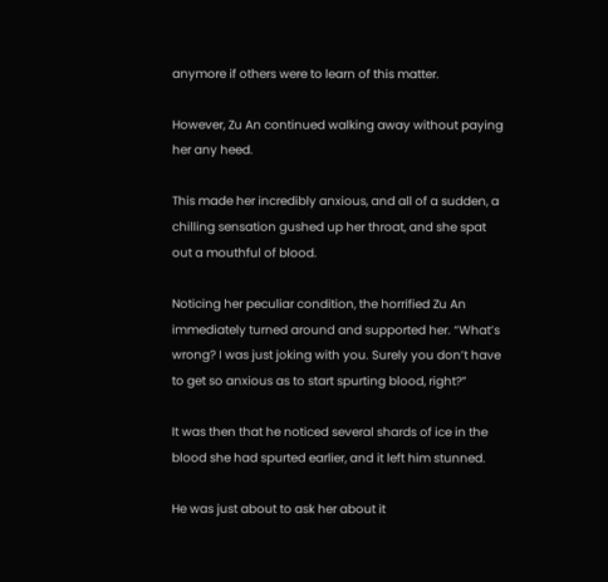anymore if others were to learn of this matter.

However, Zu An continued walking away without paying her any heed.

This made her incredibly anxious, and all of a sudden, a chilling sensation gushed up her throat, and she spat out a mouthful of blood.

Noticing her peculiar condition, the horrified Zu An immediately turned around and supported her. “What’s wrong? I was just joking with you. Surely you don’t have to get so anxious as to start spurting blood, right?”

It was then that he noticed several shards of ice in the blood she had spurted earlier, and it left him stunned.

He was just about to ask her about it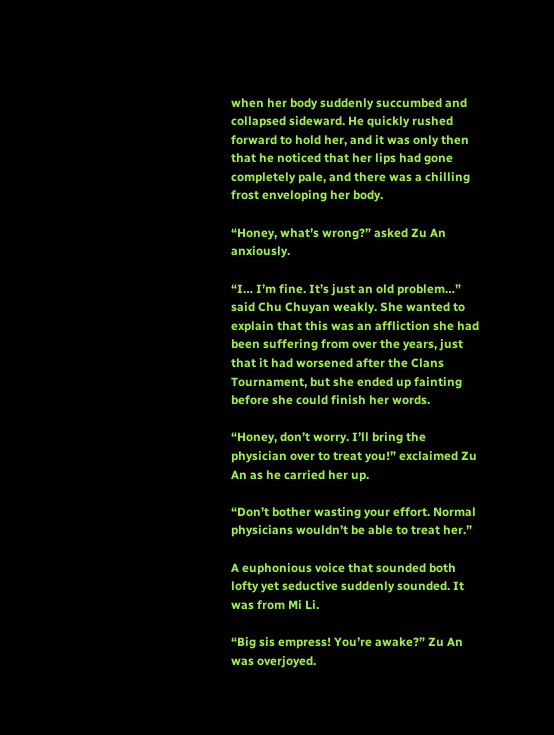when her body suddenly succumbed and collapsed sideward. He quickly rushed forward to hold her, and it was only then that he noticed that her lips had gone completely pale, and there was a chilling frost enveloping her body.

“Honey, what’s wrong?” asked Zu An anxiously.

“I… I’m fine. It’s just an old problem…” said Chu Chuyan weakly. She wanted to explain that this was an affliction she had been suffering from over the years, just that it had worsened after the Clans Tournament, but she ended up fainting before she could finish her words.

“Honey, don’t worry. I’ll bring the physician over to treat you!” exclaimed Zu An as he carried her up.

“Don’t bother wasting your effort. Normal physicians wouldn’t be able to treat her.”

A euphonious voice that sounded both lofty yet seductive suddenly sounded. It was from Mi Li.

“Big sis empress! You’re awake?” Zu An was overjoyed.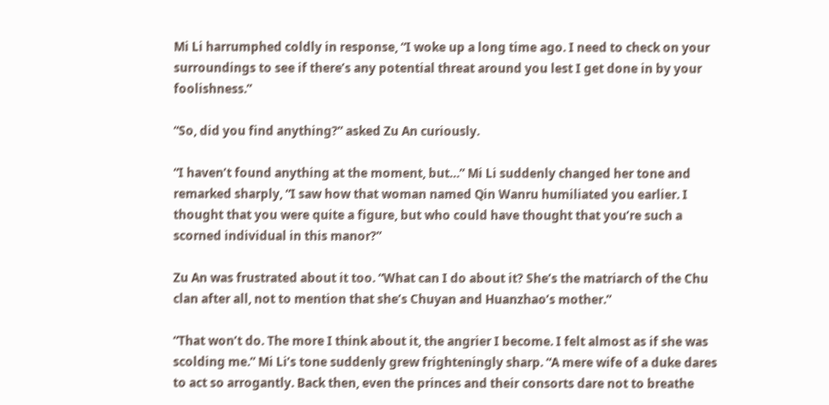Mi Li harrumphed coldly in response, “I woke up a long time ago. I need to check on your surroundings to see if there’s any potential threat around you lest I get done in by your foolishness.”

“So, did you find anything?” asked Zu An curiously.

“I haven’t found anything at the moment, but…” Mi Li suddenly changed her tone and remarked sharply, “I saw how that woman named Qin Wanru humiliated you earlier. I thought that you were quite a figure, but who could have thought that you’re such a scorned individual in this manor?”

Zu An was frustrated about it too. “What can I do about it? She’s the matriarch of the Chu clan after all, not to mention that she’s Chuyan and Huanzhao’s mother.”

“That won’t do. The more I think about it, the angrier I become. I felt almost as if she was scolding me.” Mi Li’s tone suddenly grew frighteningly sharp. “A mere wife of a duke dares to act so arrogantly. Back then, even the princes and their consorts dare not to breathe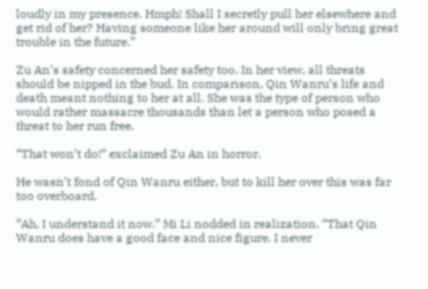loudly in my presence. Hmph! Shall I secretly pull her elsewhere and get rid of her? Having someone like her around will only bring great trouble in the future.”

Zu An’s safety concerned her safety too. In her view, all threats should be nipped in the bud. In comparison, Qin Wanru’s life and death meant nothing to her at all. She was the type of person who would rather massacre thousands than let a person who posed a threat to her run free.

“That won’t do!” exclaimed Zu An in horror.

He wasn’t fond of Qin Wanru either, but to kill her over this was far too overboard.

“Ah, I understand it now.” Mi Li nodded in realization. “That Qin Wanru does have a good face and nice figure. I never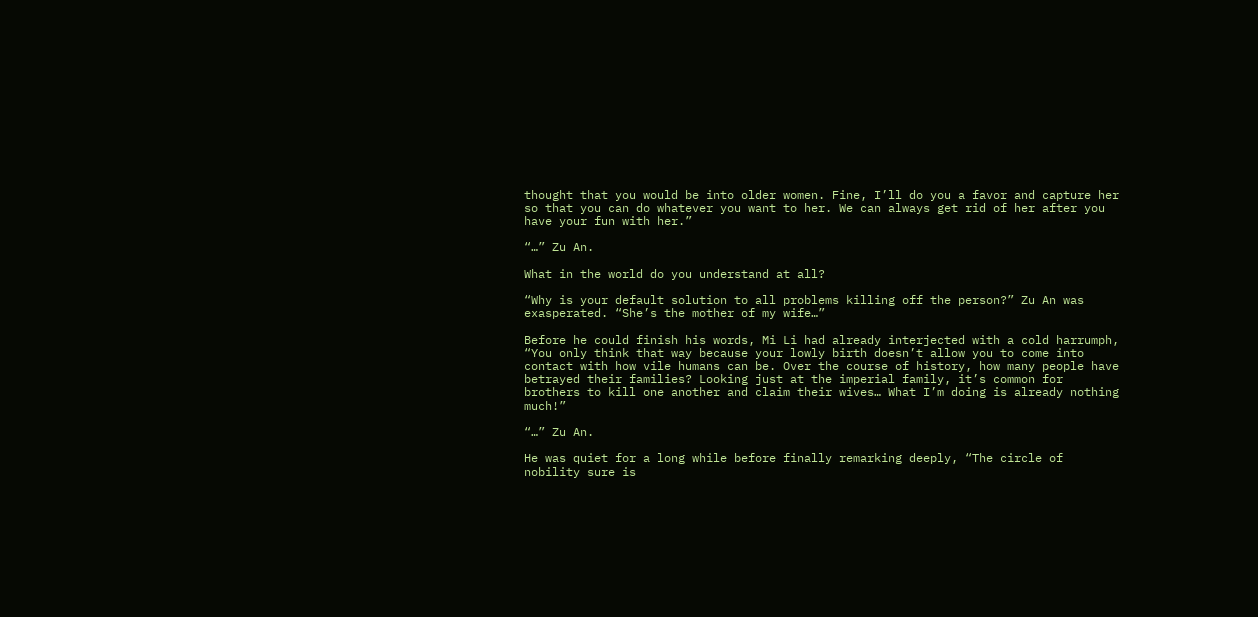thought that you would be into older women. Fine, I’ll do you a favor and capture her so that you can do whatever you want to her. We can always get rid of her after you have your fun with her.”

“…” Zu An.

What in the world do you understand at all?

“Why is your default solution to all problems killing off the person?” Zu An was exasperated. “She’s the mother of my wife…”

Before he could finish his words, Mi Li had already interjected with a cold harrumph, “You only think that way because your lowly birth doesn’t allow you to come into contact with how vile humans can be. Over the course of history, how many people have betrayed their families? Looking just at the imperial family, it’s common for brothers to kill one another and claim their wives… What I’m doing is already nothing much!”

“…” Zu An.

He was quiet for a long while before finally remarking deeply, “The circle of nobility sure is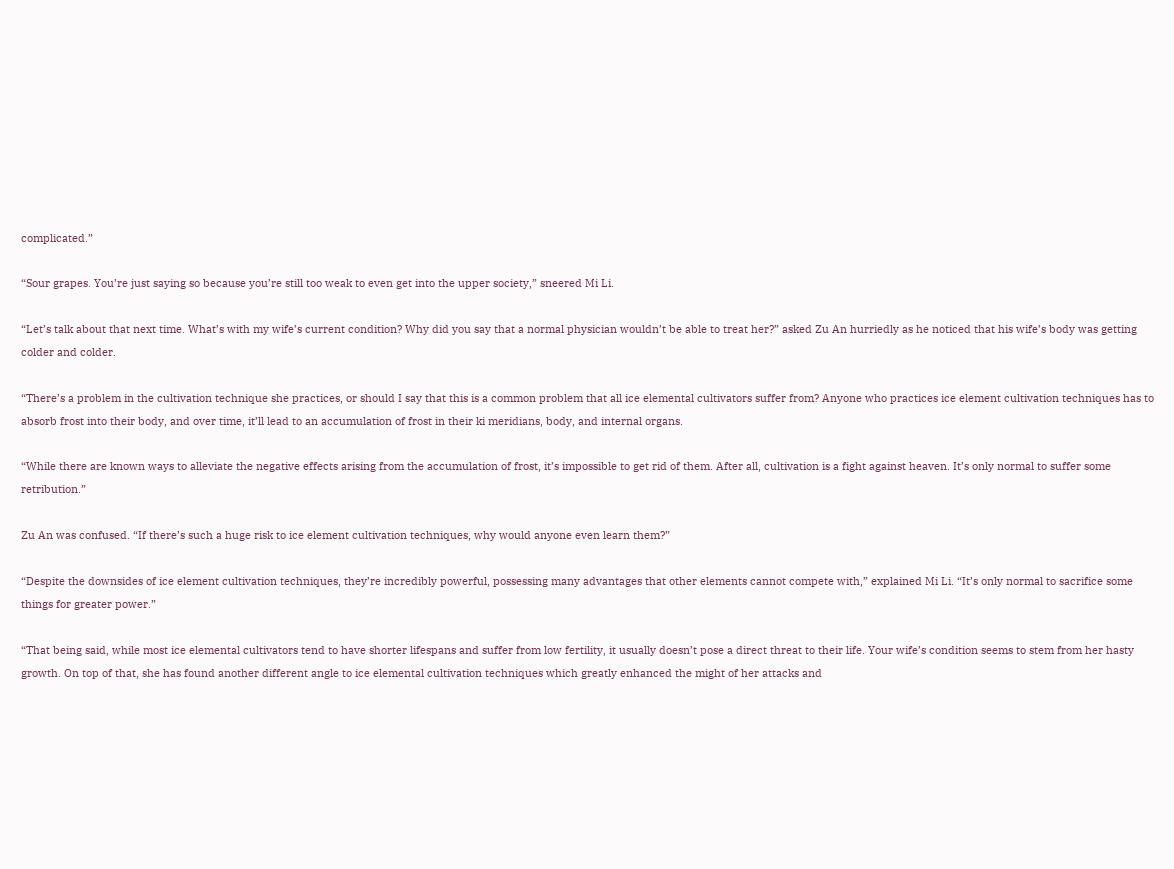complicated.”

“Sour grapes. You’re just saying so because you’re still too weak to even get into the upper society,” sneered Mi Li.

“Let’s talk about that next time. What’s with my wife’s current condition? Why did you say that a normal physician wouldn’t be able to treat her?” asked Zu An hurriedly as he noticed that his wife’s body was getting colder and colder.

“There’s a problem in the cultivation technique she practices, or should I say that this is a common problem that all ice elemental cultivators suffer from? Anyone who practices ice element cultivation techniques has to absorb frost into their body, and over time, it’ll lead to an accumulation of frost in their ki meridians, body, and internal organs.

“While there are known ways to alleviate the negative effects arising from the accumulation of frost, it’s impossible to get rid of them. After all, cultivation is a fight against heaven. It’s only normal to suffer some retribution.”

Zu An was confused. “If there’s such a huge risk to ice element cultivation techniques, why would anyone even learn them?”

“Despite the downsides of ice element cultivation techniques, they’re incredibly powerful, possessing many advantages that other elements cannot compete with,” explained Mi Li. “It’s only normal to sacrifice some things for greater power.”

“That being said, while most ice elemental cultivators tend to have shorter lifespans and suffer from low fertility, it usually doesn’t pose a direct threat to their life. Your wife’s condition seems to stem from her hasty growth. On top of that, she has found another different angle to ice elemental cultivation techniques which greatly enhanced the might of her attacks and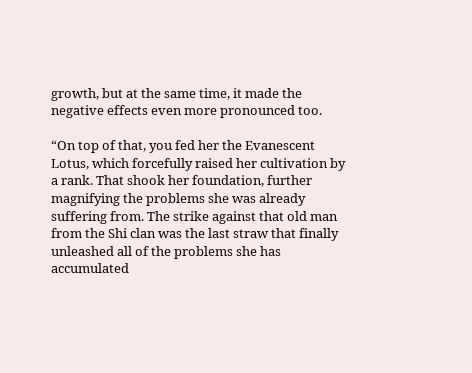growth, but at the same time, it made the negative effects even more pronounced too.

“On top of that, you fed her the Evanescent Lotus, which forcefully raised her cultivation by a rank. That shook her foundation, further magnifying the problems she was already suffering from. The strike against that old man from the Shi clan was the last straw that finally unleashed all of the problems she has accumulated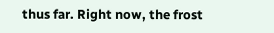thus far. Right now, the frost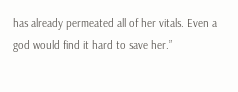has already permeated all of her vitals. Even a god would find it hard to save her.”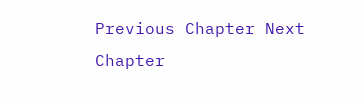Previous Chapter Next Chapter